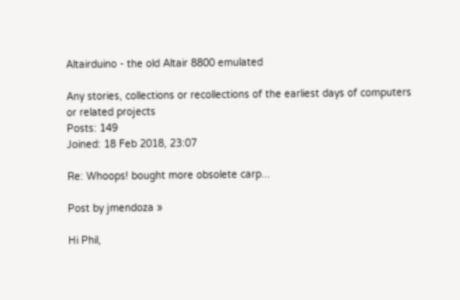Altairduino - the old Altair 8800 emulated

Any stories, collections or recollections of the earliest days of computers
or related projects
Posts: 149
Joined: 18 Feb 2018, 23:07

Re: Whoops! bought more obsolete carp...

Post by jmendoza »

Hi Phil,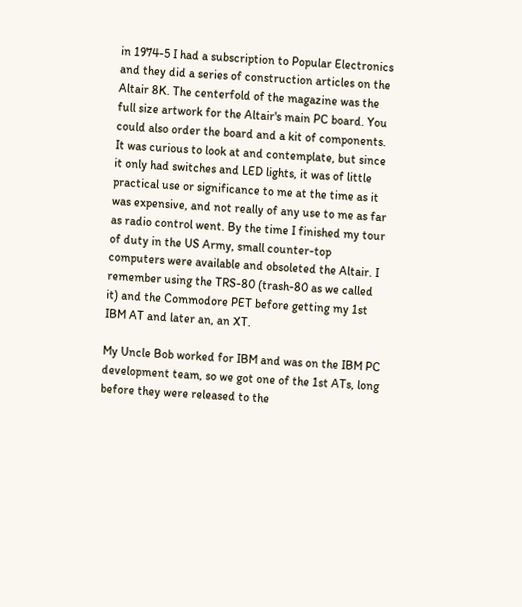in 1974-5 I had a subscription to Popular Electronics and they did a series of construction articles on the Altair 8K. The centerfold of the magazine was the full size artwork for the Altair's main PC board. You could also order the board and a kit of components. It was curious to look at and contemplate, but since it only had switches and LED lights, it was of little practical use or significance to me at the time as it was expensive, and not really of any use to me as far as radio control went. By the time I finished my tour of duty in the US Army, small counter-top computers were available and obsoleted the Altair. I remember using the TRS-80 (trash-80 as we called it) and the Commodore PET before getting my 1st IBM AT and later an, an XT.

My Uncle Bob worked for IBM and was on the IBM PC development team, so we got one of the 1st ATs, long before they were released to the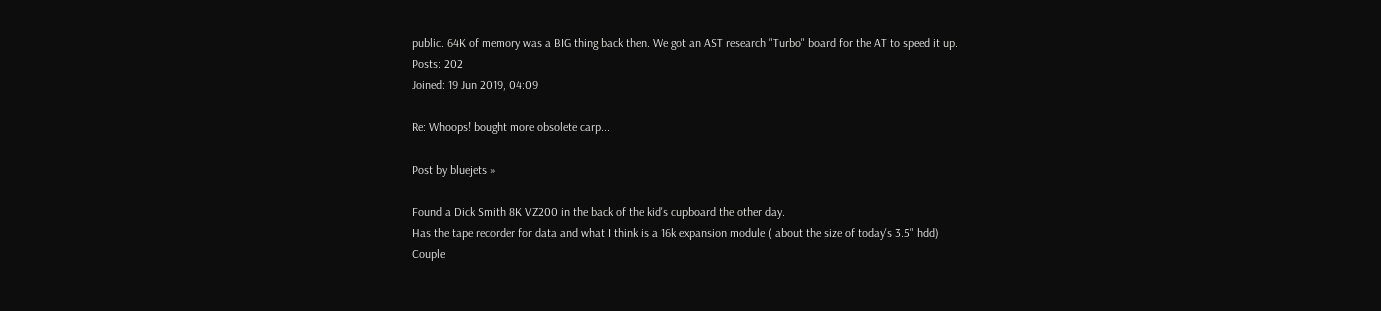public. 64K of memory was a BIG thing back then. We got an AST research "Turbo" board for the AT to speed it up.
Posts: 202
Joined: 19 Jun 2019, 04:09

Re: Whoops! bought more obsolete carp...

Post by bluejets »

Found a Dick Smith 8K VZ200 in the back of the kid's cupboard the other day.
Has the tape recorder for data and what I think is a 16k expansion module ( about the size of today's 3.5" hdd)
Couple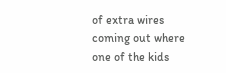of extra wires coming out where one of the kids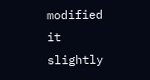modified it slightly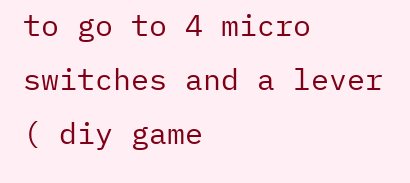to go to 4 micro switches and a lever ( diy game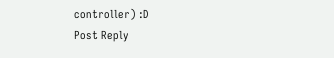controller) :D
Post Reply